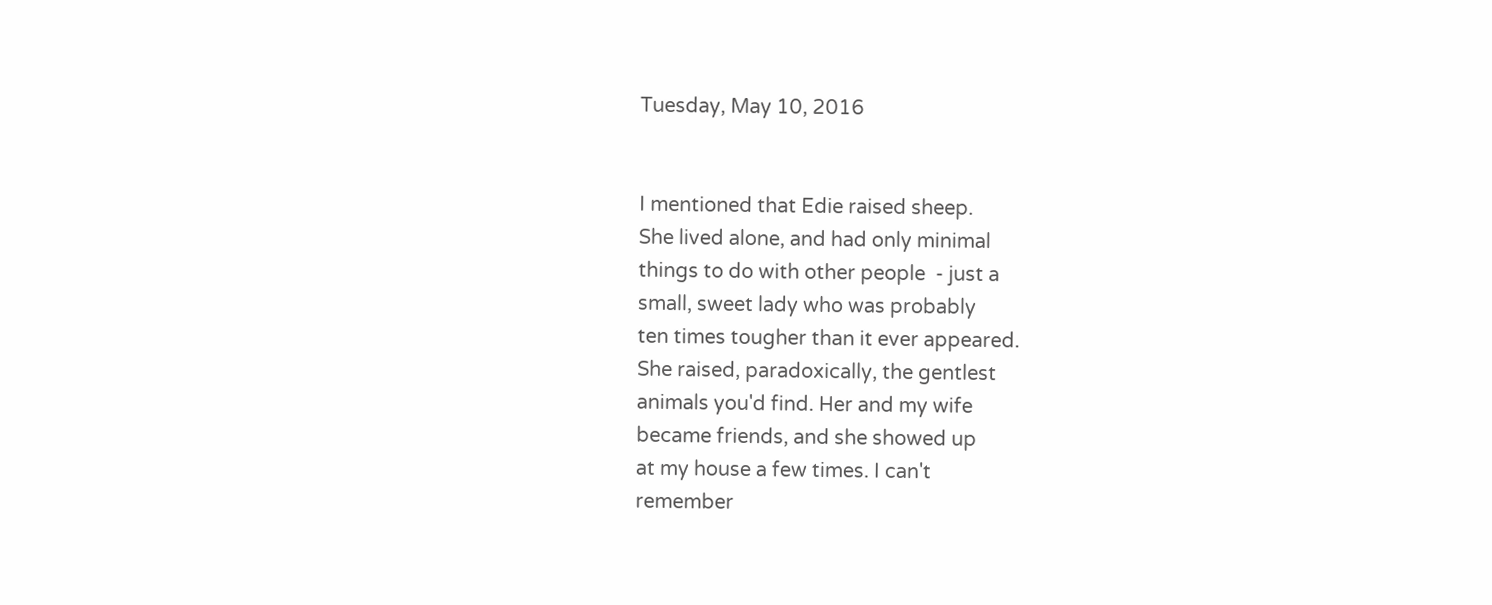Tuesday, May 10, 2016


I mentioned that Edie raised sheep.
She lived alone, and had only minimal
things to do with other people  - just a
small, sweet lady who was probably
ten times tougher than it ever appeared.
She raised, paradoxically, the gentlest
animals you'd find. Her and my wife
became friends, and she showed up
at my house a few times. I can't
remember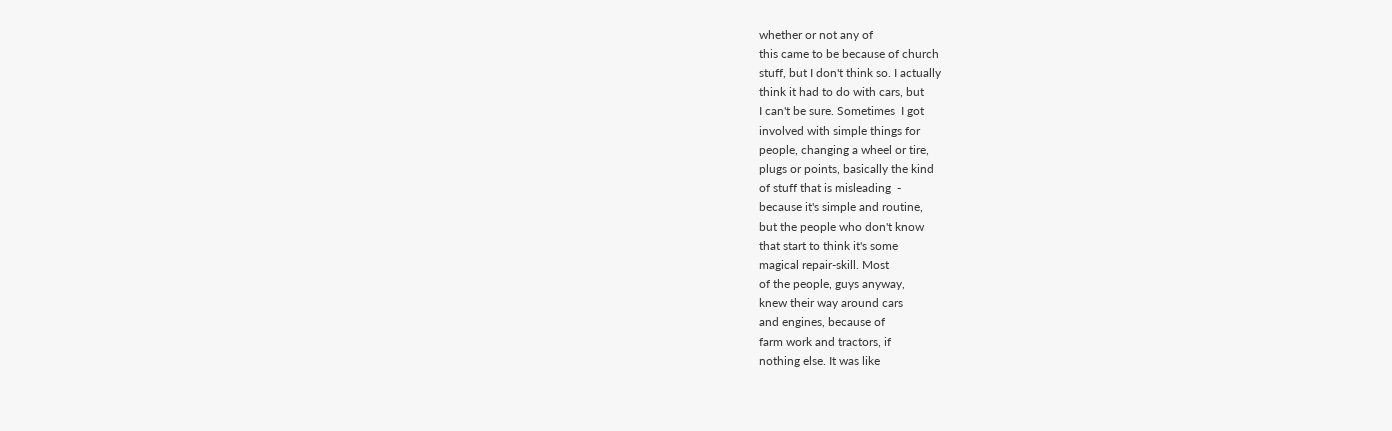whether or not any of
this came to be because of church
stuff, but I don't think so. I actually
think it had to do with cars, but
I can't be sure. Sometimes  I got
involved with simple things for
people, changing a wheel or tire,
plugs or points, basically the kind
of stuff that is misleading  -
because it's simple and routine,
but the people who don't know
that start to think it's some
magical repair-skill. Most
of the people, guys anyway,
knew their way around cars
and engines, because of
farm work and tractors, if
nothing else. It was like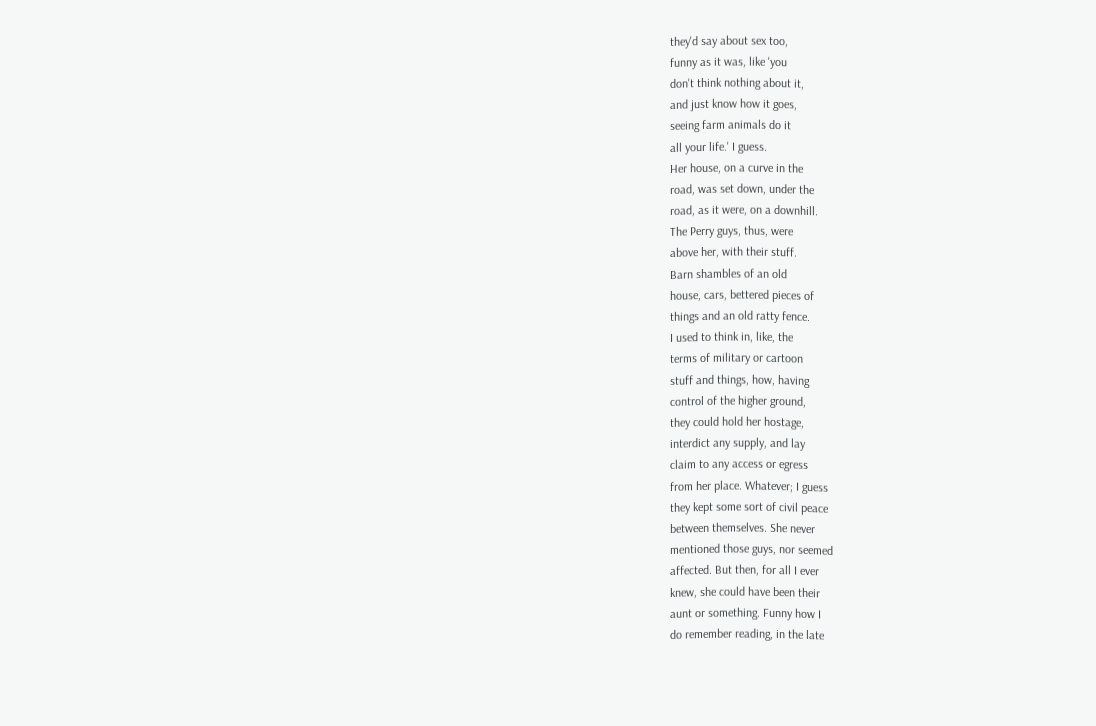they'd say about sex too,
funny as it was, like 'you
don't think nothing about it,
and just know how it goes,
seeing farm animals do it
all your life.' I guess.
Her house, on a curve in the
road, was set down, under the
road, as it were, on a downhill.
The Perry guys, thus, were
above her, with their stuff.
Barn shambles of an old
house, cars, bettered pieces of
things and an old ratty fence.
I used to think in, like, the
terms of military or cartoon
stuff and things, how, having
control of the higher ground,
they could hold her hostage,
interdict any supply, and lay
claim to any access or egress
from her place. Whatever; I guess
they kept some sort of civil peace
between themselves. She never
mentioned those guys, nor seemed
affected. But then, for all I ever
knew, she could have been their
aunt or something. Funny how I
do remember reading, in the late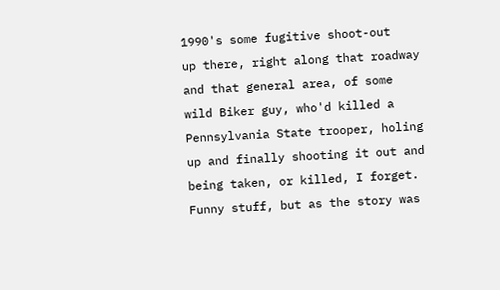1990's some fugitive shoot-out
up there, right along that roadway
and that general area, of some
wild Biker guy, who'd killed a
Pennsylvania State trooper, holing
up and finally shooting it out and
being taken, or killed, I forget.
Funny stuff, but as the story was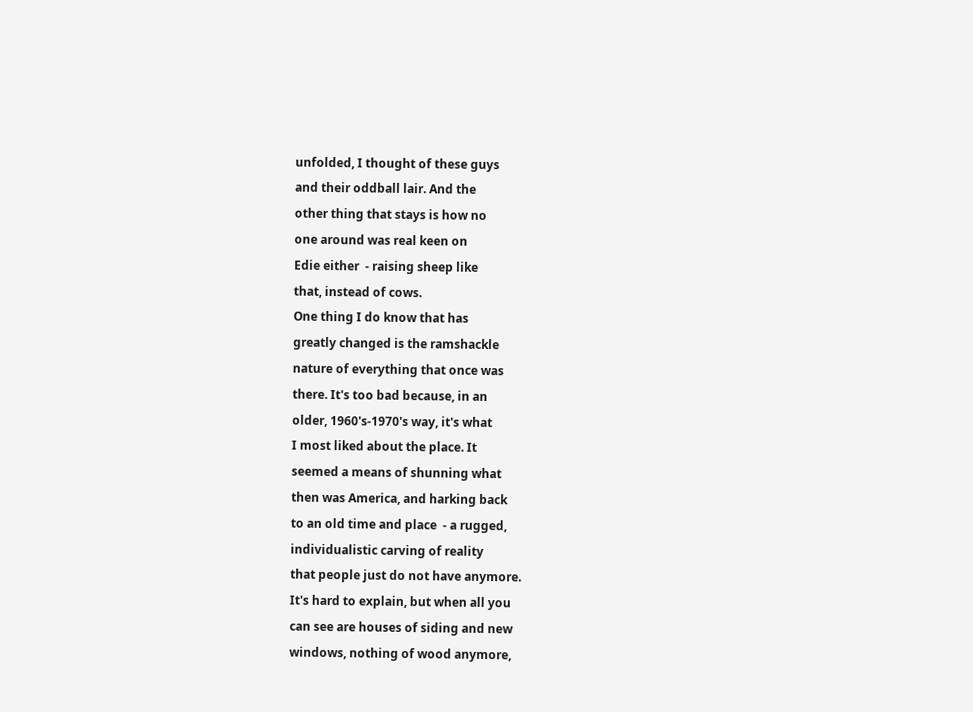unfolded, I thought of these guys
and their oddball lair. And the
other thing that stays is how no
one around was real keen on
Edie either  - raising sheep like
that, instead of cows.
One thing I do know that has
greatly changed is the ramshackle
nature of everything that once was
there. It's too bad because, in an
older, 1960's-1970's way, it's what
I most liked about the place. It
seemed a means of shunning what
then was America, and harking back
to an old time and place  - a rugged,
individualistic carving of reality
that people just do not have anymore.
It's hard to explain, but when all you
can see are houses of siding and new
windows, nothing of wood anymore,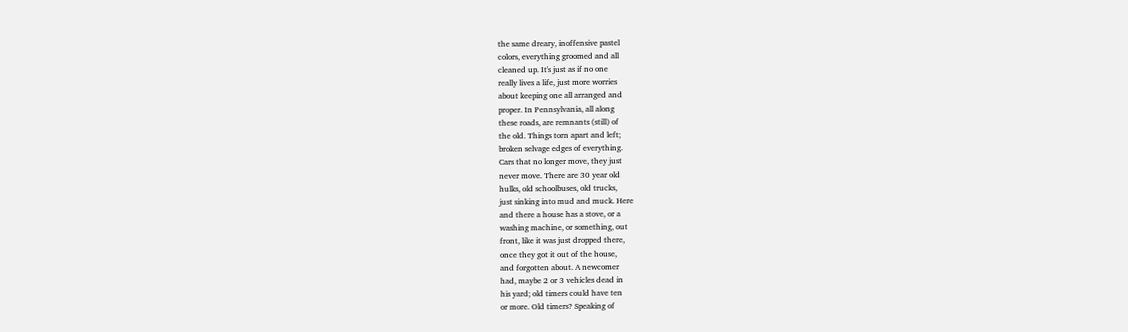the same dreary, inoffensive pastel
colors, everything groomed and all
cleaned up. It's just as if no one
really lives a life, just more worries
about keeping one all arranged and
proper. In Pennsylvania, all along
these roads, are remnants (still) of
the old. Things torn apart and left;
broken selvage edges of everything.
Cars that no longer move, they just
never move. There are 30 year old
hulks, old schoolbuses, old trucks,
just sinking into mud and muck. Here
and there a house has a stove, or a
washing machine, or something, out
front, like it was just dropped there,
once they got it out of the house,
and forgotten about. A newcomer
had, maybe 2 or 3 vehicles dead in
his yard; old timers could have ten
or more. Old timers? Speaking of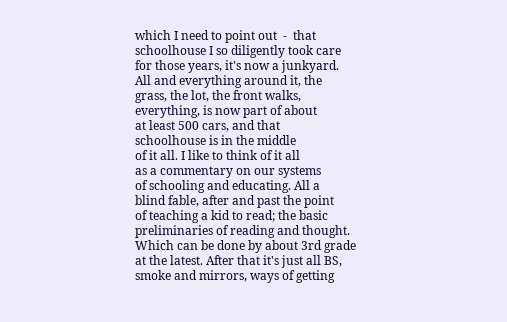which I need to point out  -  that
schoolhouse I so diligently took care
for those years, it's now a junkyard.
All and everything around it, the
grass, the lot, the front walks,
everything, is now part of about
at least 500 cars, and that
schoolhouse is in the middle
of it all. I like to think of it all
as a commentary on our systems
of schooling and educating. All a
blind fable, after and past the point
of teaching a kid to read; the basic
preliminaries of reading and thought.
Which can be done by about 3rd grade
at the latest. After that it's just all BS,
smoke and mirrors, ways of getting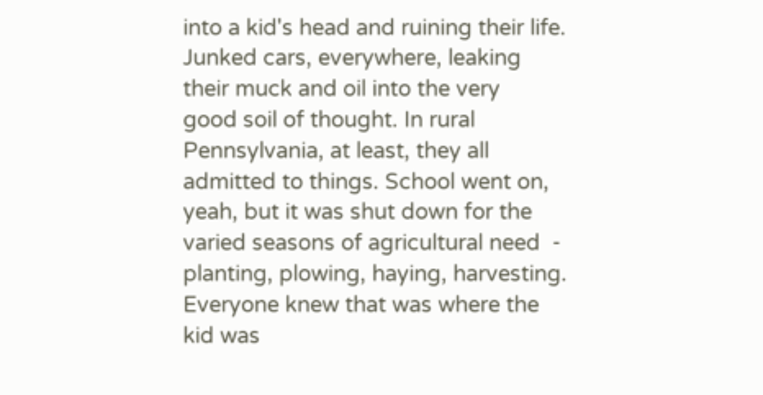into a kid's head and ruining their life.
Junked cars, everywhere, leaking
their muck and oil into the very
good soil of thought. In rural
Pennsylvania, at least, they all
admitted to things. School went on,
yeah, but it was shut down for the
varied seasons of agricultural need  -
planting, plowing, haying, harvesting.
Everyone knew that was where the
kid was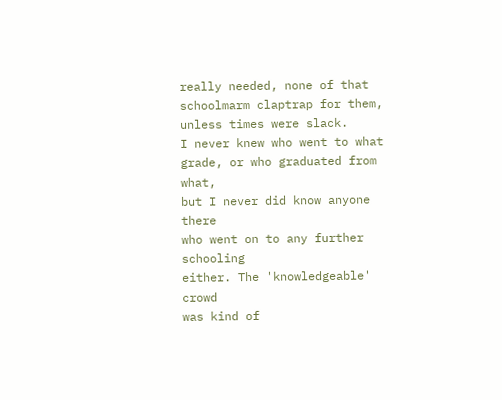really needed, none of that
schoolmarm claptrap for them,
unless times were slack.
I never knew who went to what
grade, or who graduated from what,
but I never did know anyone there
who went on to any further schooling
either. The 'knowledgeable' crowd
was kind of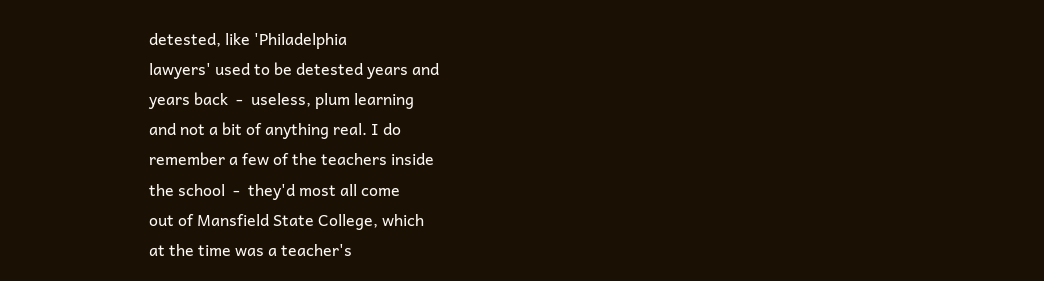detested, like 'Philadelphia
lawyers' used to be detested years and
years back  -  useless, plum learning
and not a bit of anything real. I do
remember a few of the teachers inside
the school  -  they'd most all come
out of Mansfield State College, which
at the time was a teacher's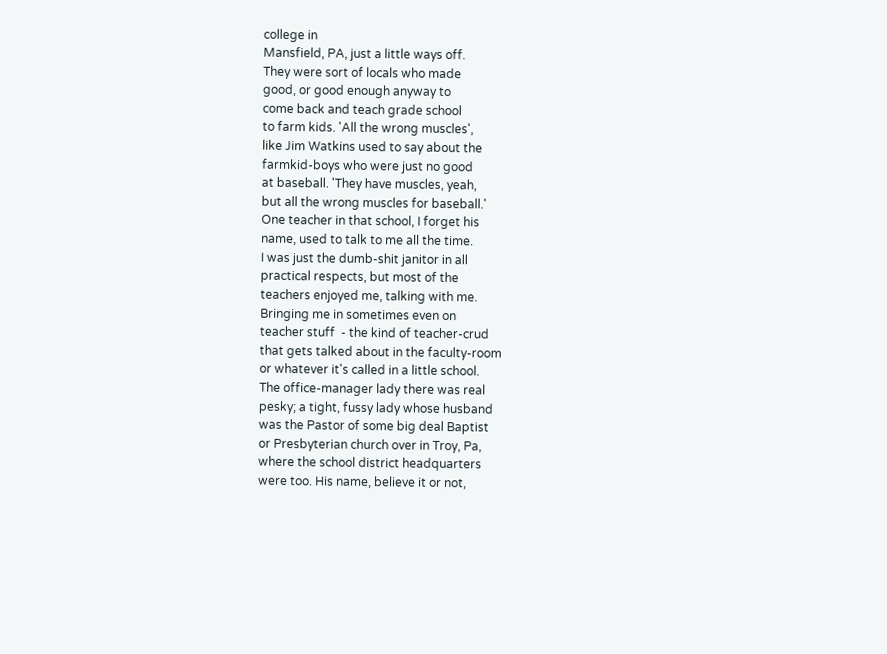college in
Mansfield, PA, just a little ways off.
They were sort of locals who made
good, or good enough anyway to
come back and teach grade school
to farm kids. 'All the wrong muscles',
like Jim Watkins used to say about the
farmkid-boys who were just no good
at baseball. 'They have muscles, yeah,
but all the wrong muscles for baseball.'
One teacher in that school, I forget his
name, used to talk to me all the time.
I was just the dumb-shit janitor in all
practical respects, but most of the
teachers enjoyed me, talking with me.
Bringing me in sometimes even on
teacher stuff  - the kind of teacher-crud
that gets talked about in the faculty-room
or whatever it's called in a little school.
The office-manager lady there was real
pesky; a tight, fussy lady whose husband
was the Pastor of some big deal Baptist
or Presbyterian church over in Troy, Pa,
where the school district headquarters
were too. His name, believe it or not,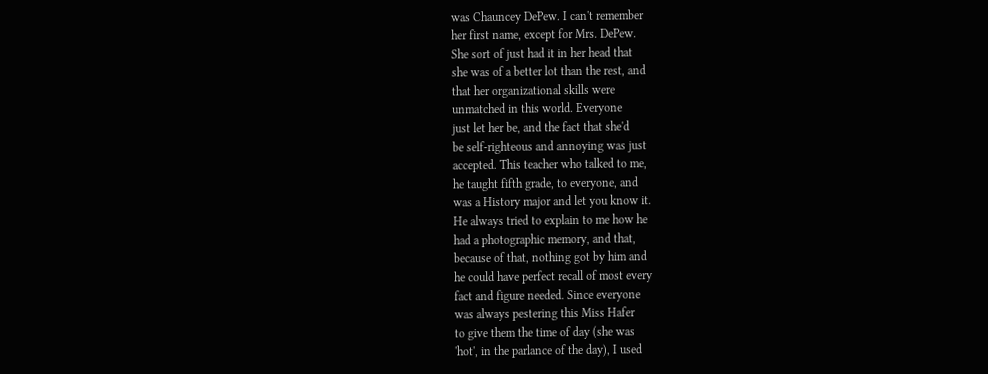was Chauncey DePew. I can't remember
her first name, except for Mrs. DePew.
She sort of just had it in her head that
she was of a better lot than the rest, and
that her organizational skills were
unmatched in this world. Everyone
just let her be, and the fact that she'd
be self-righteous and annoying was just
accepted. This teacher who talked to me,
he taught fifth grade, to everyone, and
was a History major and let you know it.
He always tried to explain to me how he
had a photographic memory, and that,
because of that, nothing got by him and
he could have perfect recall of most every
fact and figure needed. Since everyone
was always pestering this Miss Hafer
to give them the time of day (she was
'hot', in the parlance of the day), I used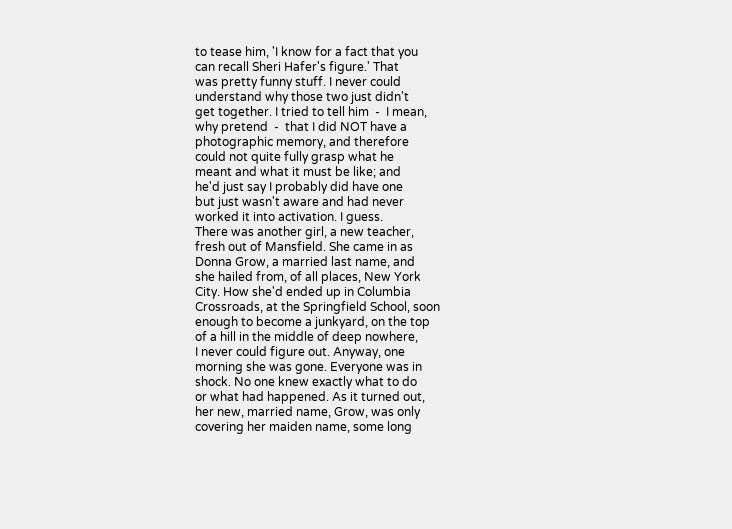to tease him, 'I know for a fact that you
can recall Sheri Hafer's figure.' That
was pretty funny stuff. I never could
understand why those two just didn't
get together. I tried to tell him  -  I mean,
why pretend  -  that I did NOT have a
photographic memory, and therefore
could not quite fully grasp what he
meant and what it must be like; and
he'd just say I probably did have one
but just wasn't aware and had never
worked it into activation. I guess.
There was another girl, a new teacher,
fresh out of Mansfield. She came in as
Donna Grow, a married last name, and
she hailed from, of all places, New York
City. How she'd ended up in Columbia
Crossroads, at the Springfield School, soon
enough to become a junkyard, on the top
of a hill in the middle of deep nowhere,
I never could figure out. Anyway, one
morning she was gone. Everyone was in
shock. No one knew exactly what to do
or what had happened. As it turned out,
her new, married name, Grow, was only
covering her maiden name, some long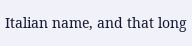Italian name, and that long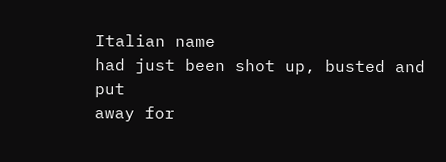Italian name
had just been shot up, busted and put
away for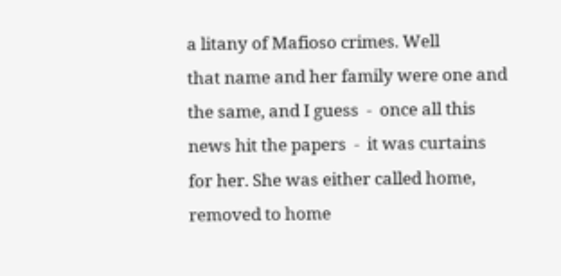a litany of Mafioso crimes. Well
that name and her family were one and
the same, and I guess  -  once all this
news hit the papers  -  it was curtains
for her. She was either called home,
removed to home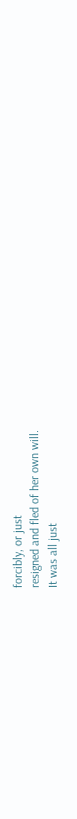forcibly, or just
resigned and fled of her own will.
It was all just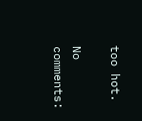too hot.

No comments: